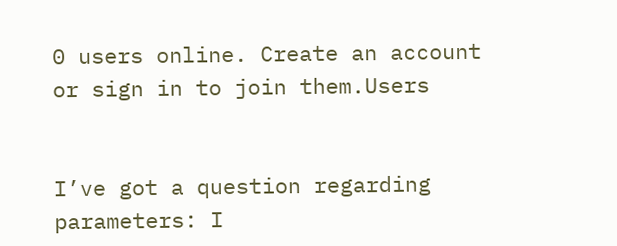0 users online. Create an account or sign in to join them.Users


I’ve got a question regarding parameters: I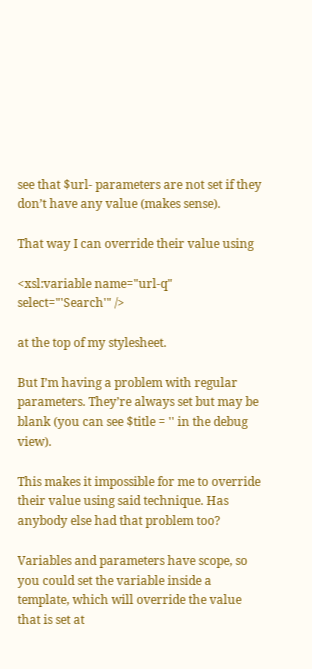see that $url- parameters are not set if they don’t have any value (makes sense).

That way I can override their value using

<xsl:variable name="url-q" select="'Search'" />

at the top of my stylesheet.

But I’m having a problem with regular parameters. They’re always set but may be blank (you can see $title = '' in the debug view).

This makes it impossible for me to override their value using said technique. Has anybody else had that problem too?

Variables and parameters have scope, so you could set the variable inside a template, which will override the value that is set at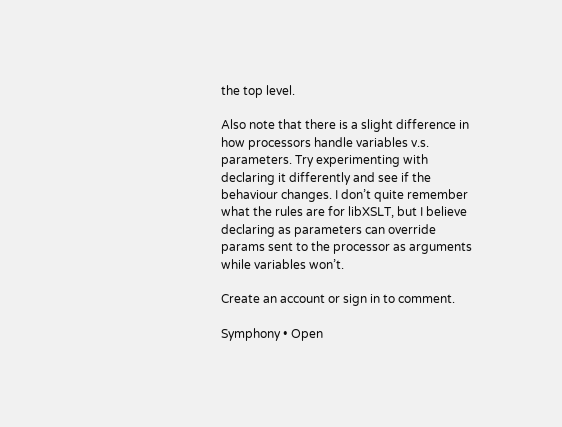the top level.

Also note that there is a slight difference in how processors handle variables v.s. parameters. Try experimenting with declaring it differently and see if the behaviour changes. I don’t quite remember what the rules are for libXSLT, but I believe declaring as parameters can override params sent to the processor as arguments while variables won’t.

Create an account or sign in to comment.

Symphony • Open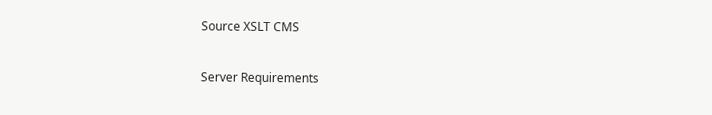Source XSLT CMS

Server Requirements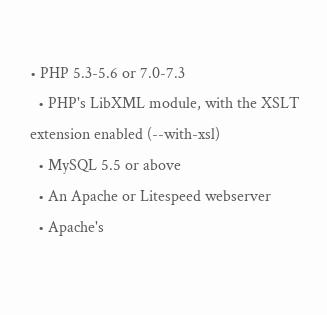• PHP 5.3-5.6 or 7.0-7.3
  • PHP's LibXML module, with the XSLT extension enabled (--with-xsl)
  • MySQL 5.5 or above
  • An Apache or Litespeed webserver
  • Apache's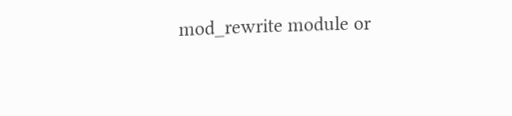mod_rewrite module or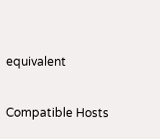equivalent

Compatible Hosts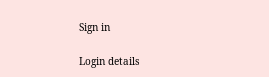Sign in

Login details